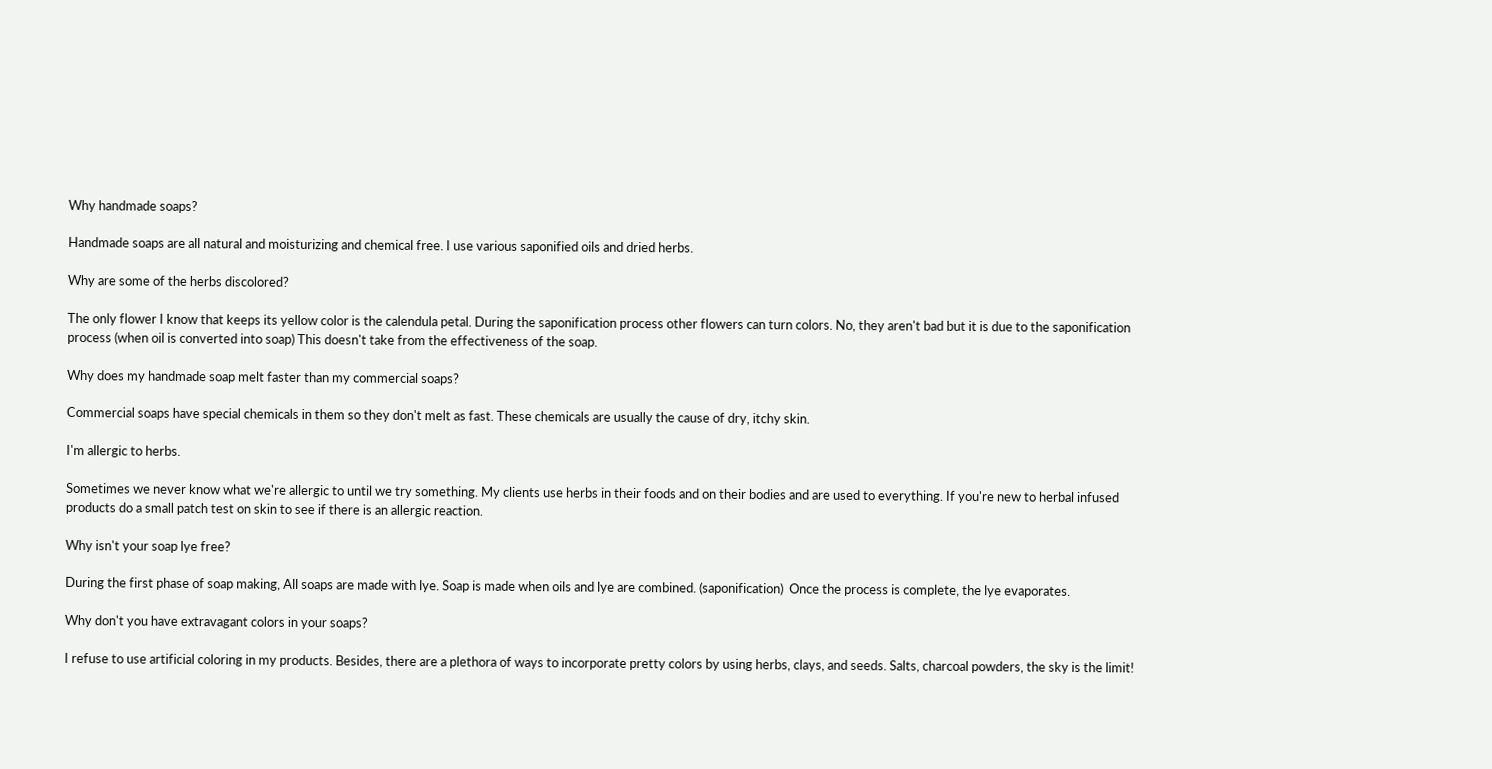Why handmade soaps?

Handmade soaps are all natural and moisturizing and chemical free. I use various saponified oils and dried herbs.

Why are some of the herbs discolored?

The only flower I know that keeps its yellow color is the calendula petal. During the saponification process other flowers can turn colors. No, they aren't bad but it is due to the saponification process (when oil is converted into soap) This doesn't take from the effectiveness of the soap.

Why does my handmade soap melt faster than my commercial soaps?

Commercial soaps have special chemicals in them so they don't melt as fast. These chemicals are usually the cause of dry, itchy skin.

I'm allergic to herbs.

Sometimes we never know what we're allergic to until we try something. My clients use herbs in their foods and on their bodies and are used to everything. If you're new to herbal infused products do a small patch test on skin to see if there is an allergic reaction.

Why isn't your soap lye free?

During the first phase of soap making, All soaps are made with lye. Soap is made when oils and lye are combined. (saponification)  Once the process is complete, the lye evaporates.

Why don't you have extravagant colors in your soaps?

I refuse to use artificial coloring in my products. Besides, there are a plethora of ways to incorporate pretty colors by using herbs, clays, and seeds. Salts, charcoal powders, the sky is the limit!